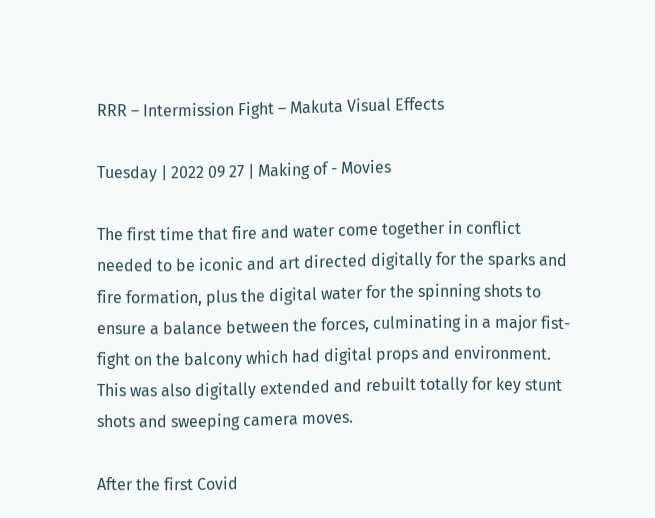RRR – Intermission Fight – Makuta Visual Effects

Tuesday | 2022 09 27 | Making of - Movies

The first time that fire and water come together in conflict needed to be iconic and art directed digitally for the sparks and fire formation, plus the digital water for the spinning shots to ensure a balance between the forces, culminating in a major fist-fight on the balcony which had digital props and environment. This was also digitally extended and rebuilt totally for key stunt shots and sweeping camera moves.

After the first Covid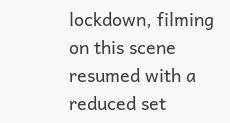lockdown, filming on this scene resumed with a reduced set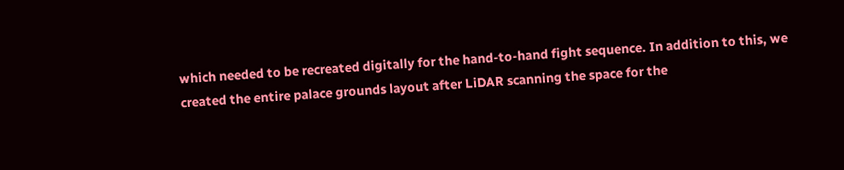which needed to be recreated digitally for the hand-to-hand fight sequence. In addition to this, we created the entire palace grounds layout after LiDAR scanning the space for the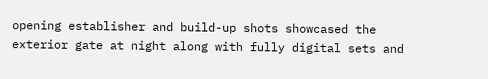opening establisher and build-up shots showcased the exterior gate at night along with fully digital sets and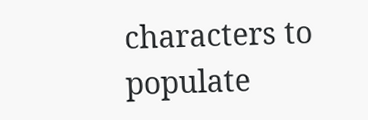characters to populate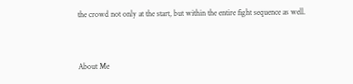the crowd not only at the start, but within the entire fight sequence as well.


About Me